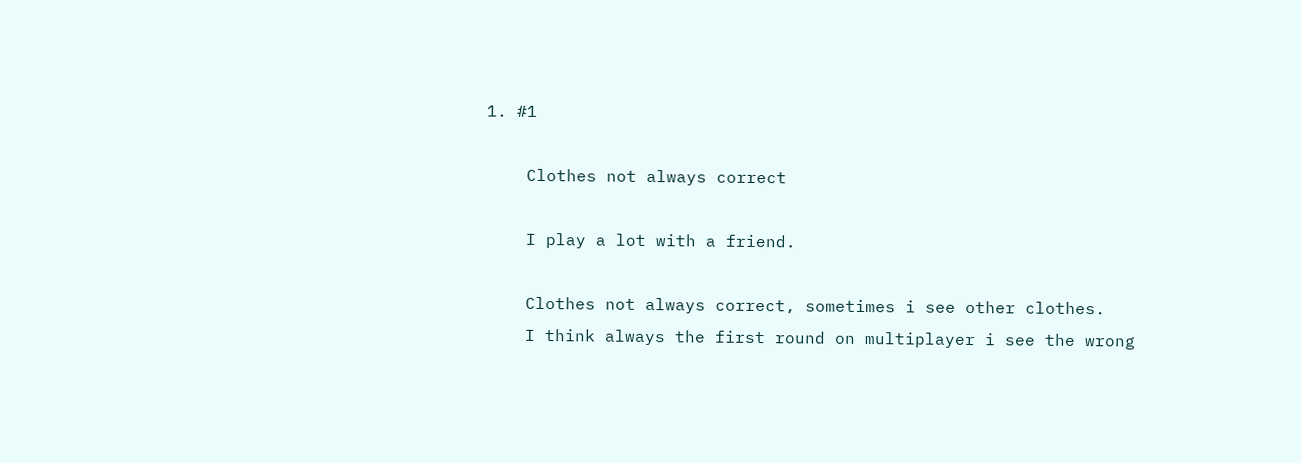1. #1

    Clothes not always correct

    I play a lot with a friend.

    Clothes not always correct, sometimes i see other clothes.
    I think always the first round on multiplayer i see the wrong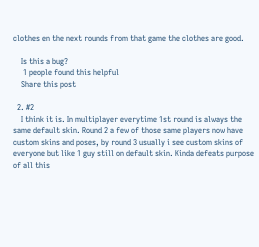clothes en the next rounds from that game the clothes are good.

    Is this a bug?
     1 people found this helpful
    Share this post

  2. #2
    I think it is. In multiplayer everytime 1st round is always the same default skin. Round 2 a few of those same players now have custom skins and poses, by round 3 usually i see custom skins of everyone but like 1 guy still on default skin. Kinda defeats purpose of all this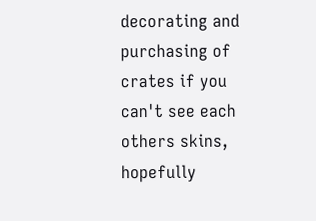decorating and purchasing of crates if you can't see each others skins, hopefully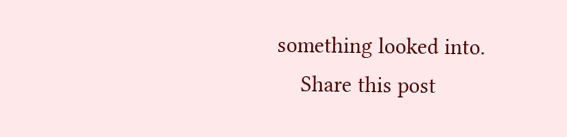something looked into.
    Share this post